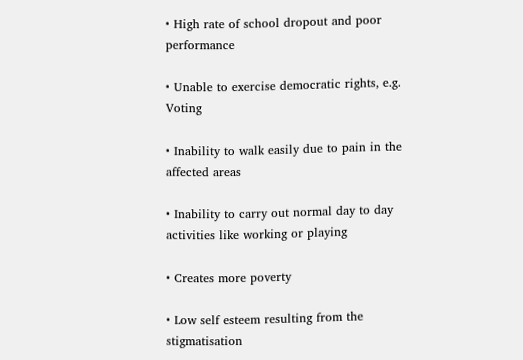• High rate of school dropout and poor performance

• Unable to exercise democratic rights, e.g. Voting

• Inability to walk easily due to pain in the affected areas

• Inability to carry out normal day to day activities like working or playing

• Creates more poverty

• Low self esteem resulting from the stigmatisation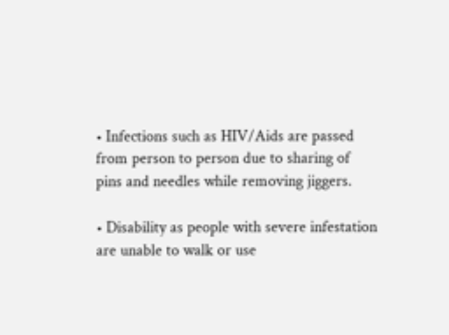• Infections such as HIV/Aids are passed from person to person due to sharing of pins and needles while removing jiggers.

• Disability as people with severe infestation are unable to walk or use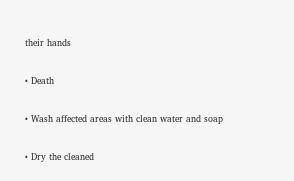their hands

• Death

• Wash affected areas with clean water and soap

• Dry the cleaned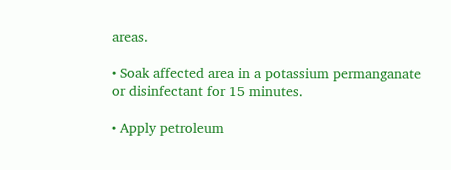areas.

• Soak affected area in a potassium permanganate or disinfectant for 15 minutes.

• Apply petroleum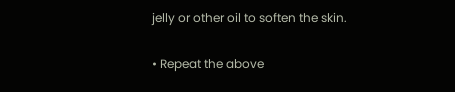jelly or other oil to soften the skin.

• Repeat the above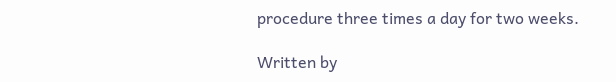procedure three times a day for two weeks.

Written by